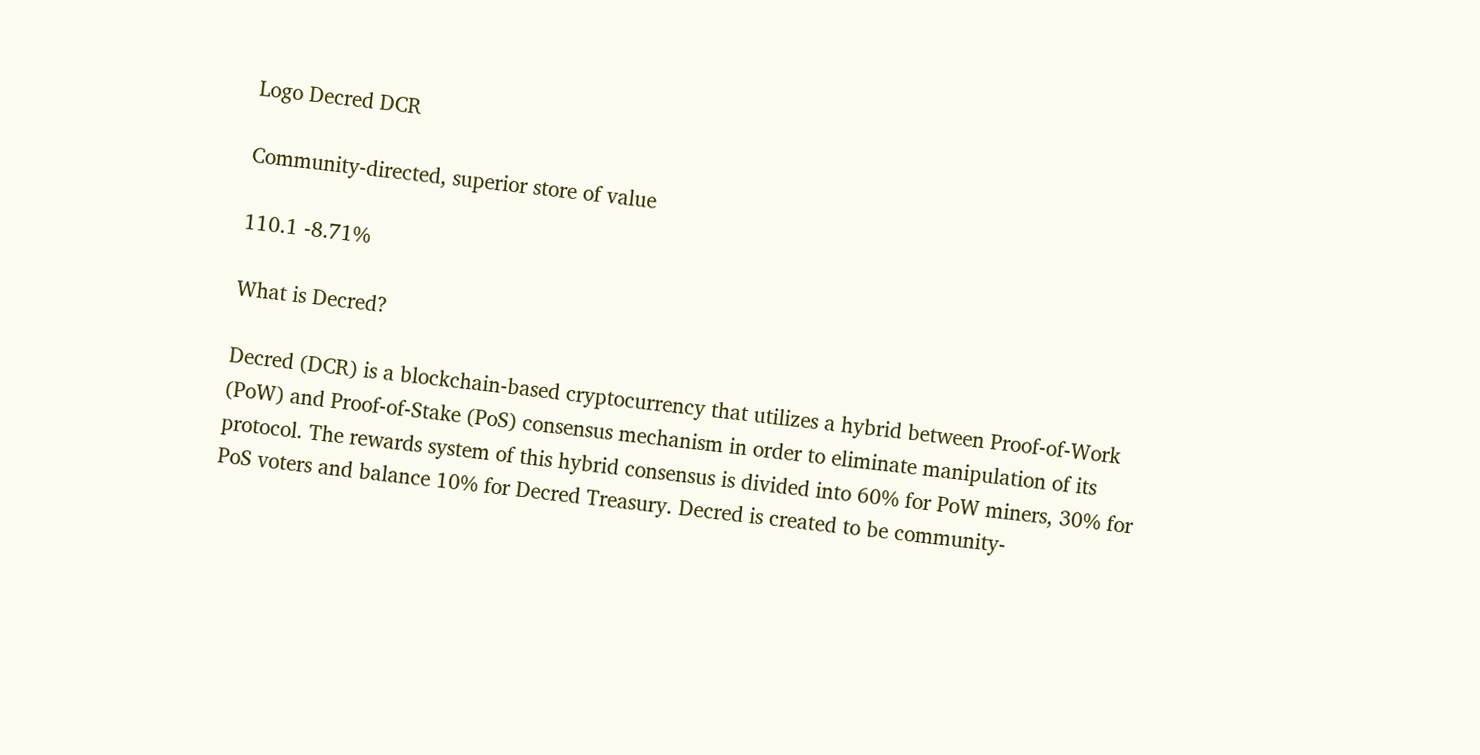Logo Decred DCR

Community-directed, superior store of value

110.1 -8.71%

What is Decred?

Decred (DCR) is a blockchain-based cryptocurrency that utilizes a hybrid between Proof-of-Work (PoW) and Proof-of-Stake (PoS) consensus mechanism in order to eliminate manipulation of its protocol. The rewards system of this hybrid consensus is divided into 60% for PoW miners, 30% for PoS voters and balance 10% for Decred Treasury. Decred is created to be community-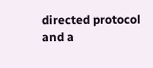directed protocol and a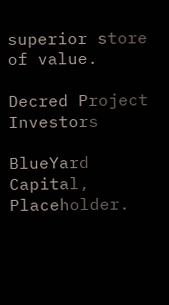superior store of value.

Decred Project Investors

BlueYard Capital, Placeholder.